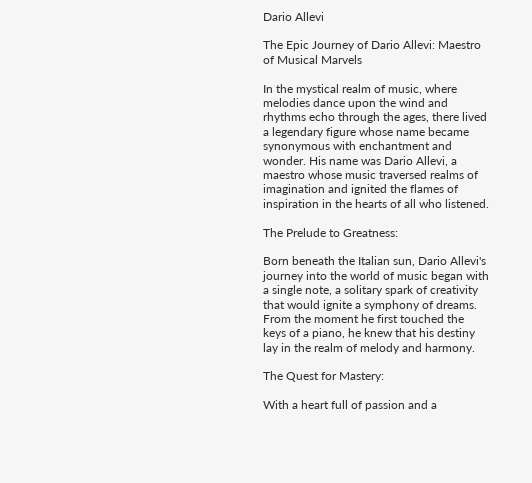Dario Allevi

The Epic Journey of Dario Allevi: Maestro of Musical Marvels

In the mystical realm of music, where melodies dance upon the wind and rhythms echo through the ages, there lived a legendary figure whose name became synonymous with enchantment and wonder. His name was Dario Allevi, a maestro whose music traversed realms of imagination and ignited the flames of inspiration in the hearts of all who listened.

The Prelude to Greatness:

Born beneath the Italian sun, Dario Allevi's journey into the world of music began with a single note, a solitary spark of creativity that would ignite a symphony of dreams. From the moment he first touched the keys of a piano, he knew that his destiny lay in the realm of melody and harmony.

The Quest for Mastery:

With a heart full of passion and a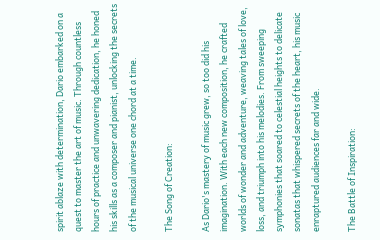spirit ablaze with determination, Dario embarked on a quest to master the art of music. Through countless hours of practice and unwavering dedication, he honed his skills as a composer and pianist, unlocking the secrets of the musical universe one chord at a time.

The Song of Creation:

As Dario's mastery of music grew, so too did his imagination. With each new composition, he crafted worlds of wonder and adventure, weaving tales of love, loss, and triumph into his melodies. From sweeping symphonies that soared to celestial heights to delicate sonatas that whispered secrets of the heart, his music enraptured audiences far and wide.

The Battle of Inspiration: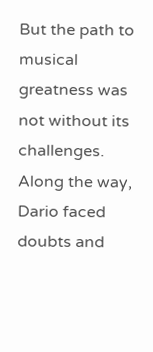But the path to musical greatness was not without its challenges. Along the way, Dario faced doubts and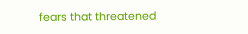fears that threatened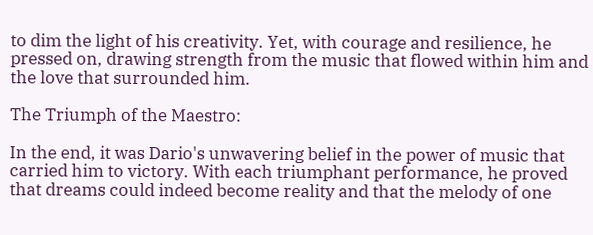to dim the light of his creativity. Yet, with courage and resilience, he pressed on, drawing strength from the music that flowed within him and the love that surrounded him.

The Triumph of the Maestro:

In the end, it was Dario's unwavering belief in the power of music that carried him to victory. With each triumphant performance, he proved that dreams could indeed become reality and that the melody of one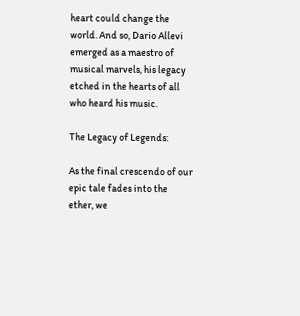heart could change the world. And so, Dario Allevi emerged as a maestro of musical marvels, his legacy etched in the hearts of all who heard his music.

The Legacy of Legends:

As the final crescendo of our epic tale fades into the ether, we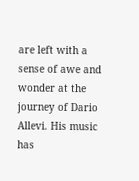are left with a sense of awe and wonder at the journey of Dario Allevi. His music has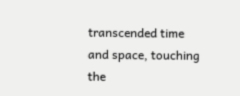transcended time and space, touching the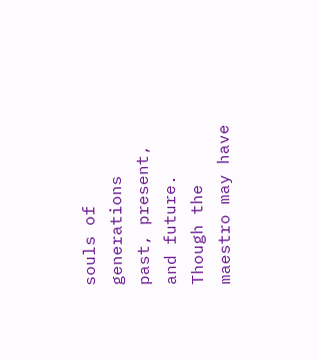souls of generations past, present, and future. Though the maestro may have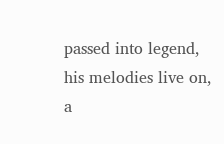passed into legend, his melodies live on, a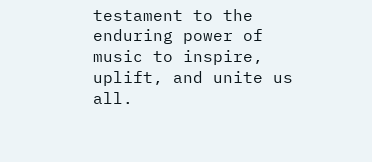testament to the enduring power of music to inspire, uplift, and unite us all.